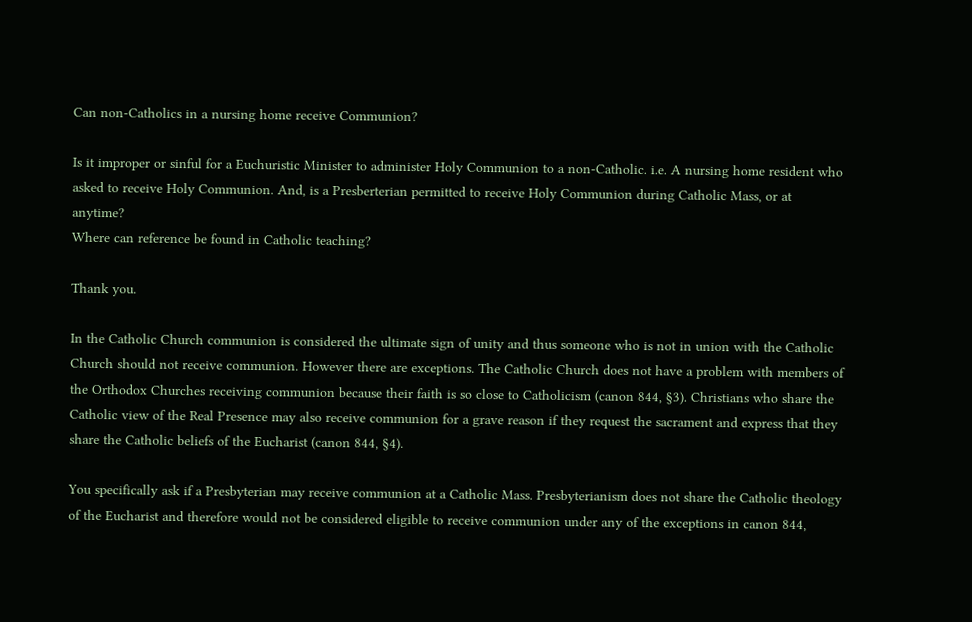Can non-Catholics in a nursing home receive Communion?

Is it improper or sinful for a Euchuristic Minister to administer Holy Communion to a non-Catholic. i.e. A nursing home resident who asked to receive Holy Communion. And, is a Presberterian permitted to receive Holy Communion during Catholic Mass, or at anytime?
Where can reference be found in Catholic teaching?

Thank you.

In the Catholic Church communion is considered the ultimate sign of unity and thus someone who is not in union with the Catholic Church should not receive communion. However there are exceptions. The Catholic Church does not have a problem with members of the Orthodox Churches receiving communion because their faith is so close to Catholicism (canon 844, §3). Christians who share the Catholic view of the Real Presence may also receive communion for a grave reason if they request the sacrament and express that they share the Catholic beliefs of the Eucharist (canon 844, §4).

You specifically ask if a Presbyterian may receive communion at a Catholic Mass. Presbyterianism does not share the Catholic theology of the Eucharist and therefore would not be considered eligible to receive communion under any of the exceptions in canon 844,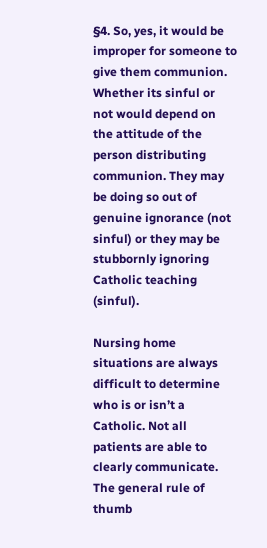§4. So, yes, it would be improper for someone to give them communion. Whether its sinful or not would depend on the attitude of the person distributing communion. They may be doing so out of genuine ignorance (not sinful) or they may be stubbornly ignoring Catholic teaching (sinful).

Nursing home situations are always difficult to determine who is or isn’t a Catholic. Not all patients are able to clearly communicate. The general rule of thumb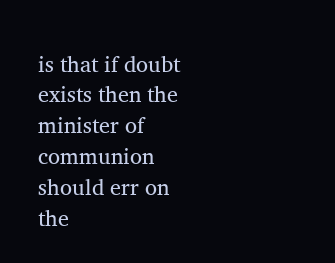is that if doubt exists then the minister of communion should err on the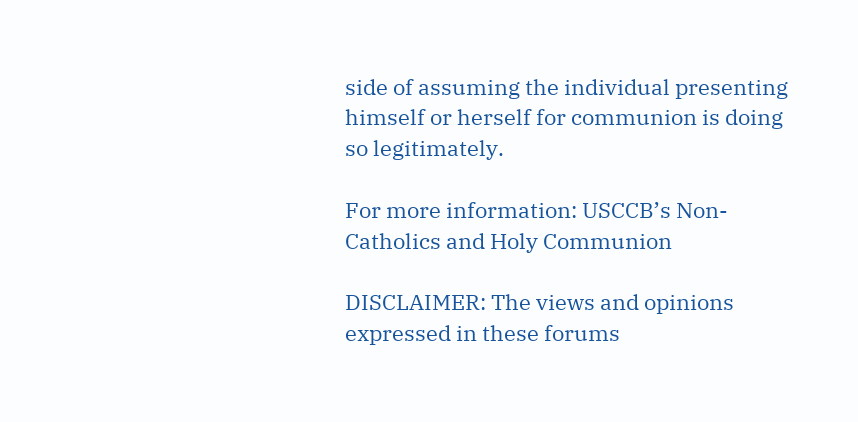side of assuming the individual presenting himself or herself for communion is doing so legitimately.

For more information: USCCB’s Non-Catholics and Holy Communion

DISCLAIMER: The views and opinions expressed in these forums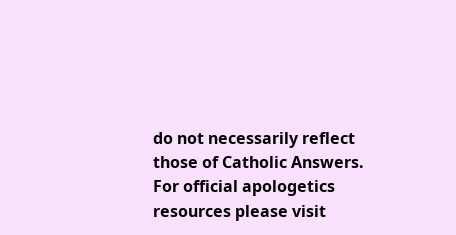do not necessarily reflect those of Catholic Answers. For official apologetics resources please visit